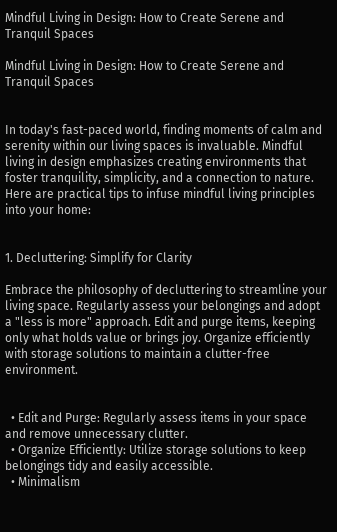Mindful Living in Design: How to Create Serene and Tranquil Spaces

Mindful Living in Design: How to Create Serene and Tranquil Spaces


In today's fast-paced world, finding moments of calm and serenity within our living spaces is invaluable. Mindful living in design emphasizes creating environments that foster tranquility, simplicity, and a connection to nature. Here are practical tips to infuse mindful living principles into your home:


1. Decluttering: Simplify for Clarity

Embrace the philosophy of decluttering to streamline your living space. Regularly assess your belongings and adopt a "less is more" approach. Edit and purge items, keeping only what holds value or brings joy. Organize efficiently with storage solutions to maintain a clutter-free environment.


  • Edit and Purge: Regularly assess items in your space and remove unnecessary clutter.
  • Organize Efficiently: Utilize storage solutions to keep belongings tidy and easily accessible.
  • Minimalism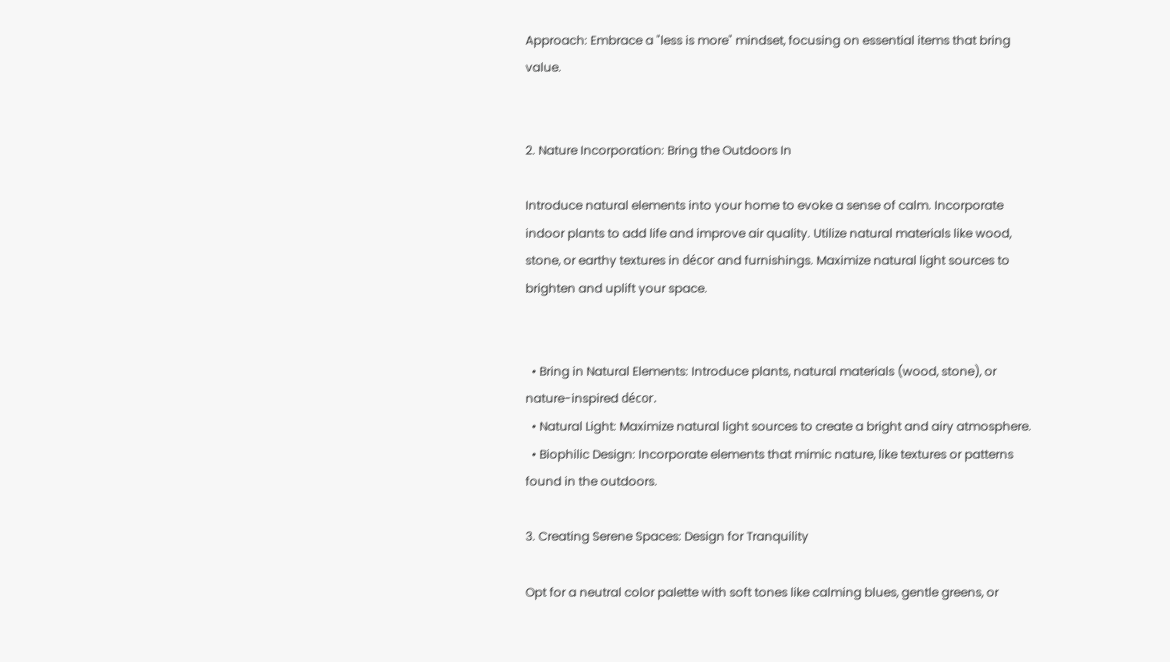Approach: Embrace a "less is more" mindset, focusing on essential items that bring value.


2. Nature Incorporation: Bring the Outdoors In

Introduce natural elements into your home to evoke a sense of calm. Incorporate indoor plants to add life and improve air quality. Utilize natural materials like wood, stone, or earthy textures in décor and furnishings. Maximize natural light sources to brighten and uplift your space.


  • Bring in Natural Elements: Introduce plants, natural materials (wood, stone), or nature-inspired décor.
  • Natural Light: Maximize natural light sources to create a bright and airy atmosphere.
  • Biophilic Design: Incorporate elements that mimic nature, like textures or patterns found in the outdoors.

3. Creating Serene Spaces: Design for Tranquility

Opt for a neutral color palette with soft tones like calming blues, gentle greens, or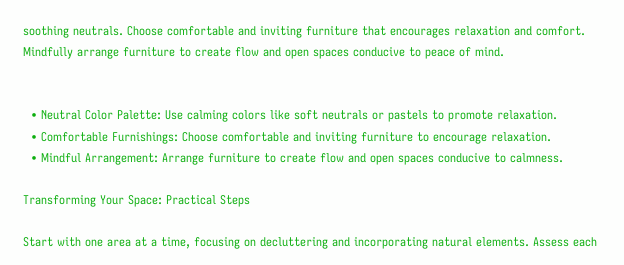soothing neutrals. Choose comfortable and inviting furniture that encourages relaxation and comfort. Mindfully arrange furniture to create flow and open spaces conducive to peace of mind.


  • Neutral Color Palette: Use calming colors like soft neutrals or pastels to promote relaxation.
  • Comfortable Furnishings: Choose comfortable and inviting furniture to encourage relaxation.
  • Mindful Arrangement: Arrange furniture to create flow and open spaces conducive to calmness.

Transforming Your Space: Practical Steps

Start with one area at a time, focusing on decluttering and incorporating natural elements. Assess each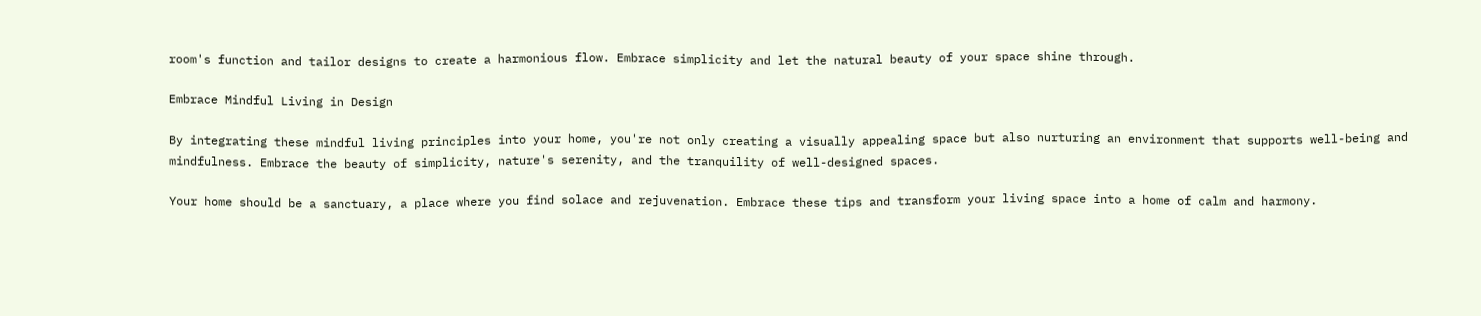room's function and tailor designs to create a harmonious flow. Embrace simplicity and let the natural beauty of your space shine through.

Embrace Mindful Living in Design

By integrating these mindful living principles into your home, you're not only creating a visually appealing space but also nurturing an environment that supports well-being and mindfulness. Embrace the beauty of simplicity, nature's serenity, and the tranquility of well-designed spaces.

Your home should be a sanctuary, a place where you find solace and rejuvenation. Embrace these tips and transform your living space into a home of calm and harmony.